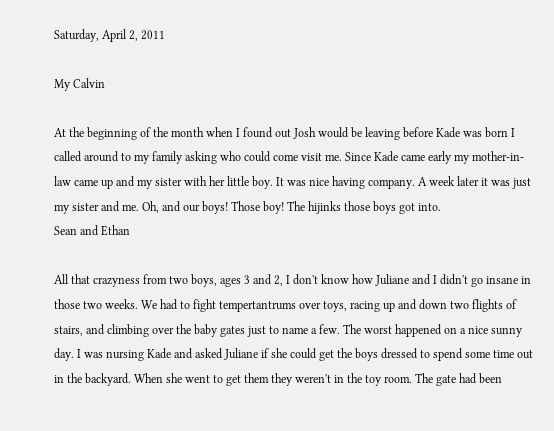Saturday, April 2, 2011

My Calvin

At the beginning of the month when I found out Josh would be leaving before Kade was born I called around to my family asking who could come visit me. Since Kade came early my mother-in-law came up and my sister with her little boy. It was nice having company. A week later it was just my sister and me. Oh, and our boys! Those boy! The hijinks those boys got into.
Sean and Ethan

All that crazyness from two boys, ages 3 and 2, I don't know how Juliane and I didn't go insane in those two weeks. We had to fight tempertantrums over toys, racing up and down two flights of stairs, and climbing over the baby gates just to name a few. The worst happened on a nice sunny day. I was nursing Kade and asked Juliane if she could get the boys dressed to spend some time out in the backyard. When she went to get them they weren't in the toy room. The gate had been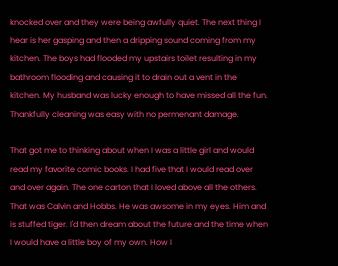knocked over and they were being awfully quiet. The next thing I hear is her gasping and then a dripping sound coming from my kitchen. The boys had flooded my upstairs toilet resulting in my bathroom flooding and causing it to drain out a vent in the kitchen. My husband was lucky enough to have missed all the fun. Thankfully cleaning was easy with no permenant damage.

That got me to thinking about when I was a little girl and would read my favorite comic books. I had five that I would read over and over again. The one carton that I loved above all the others. That was Calvin and Hobbs. He was awsome in my eyes. Him and is stuffed tiger. I'd then dream about the future and the time when I would have a little boy of my own. How I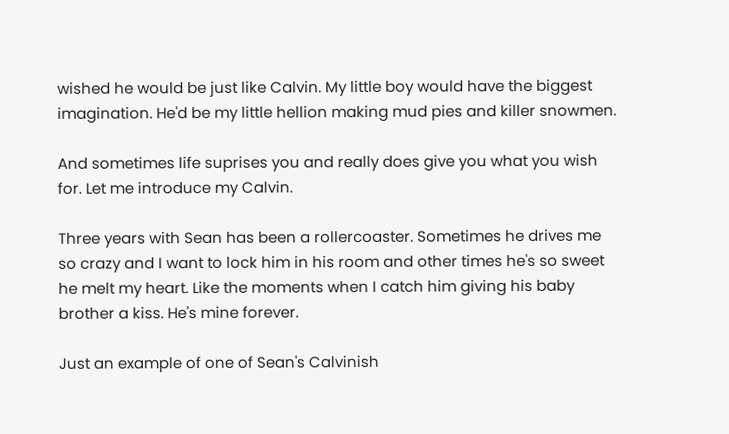wished he would be just like Calvin. My little boy would have the biggest imagination. He'd be my little hellion making mud pies and killer snowmen.

And sometimes life suprises you and really does give you what you wish for. Let me introduce my Calvin.

Three years with Sean has been a rollercoaster. Sometimes he drives me so crazy and I want to lock him in his room and other times he's so sweet he melt my heart. Like the moments when I catch him giving his baby brother a kiss. He's mine forever.

Just an example of one of Sean's Calvinish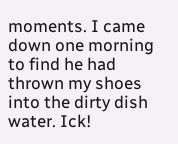moments. I came down one morning to find he had thrown my shoes into the dirty dish water. Ick!